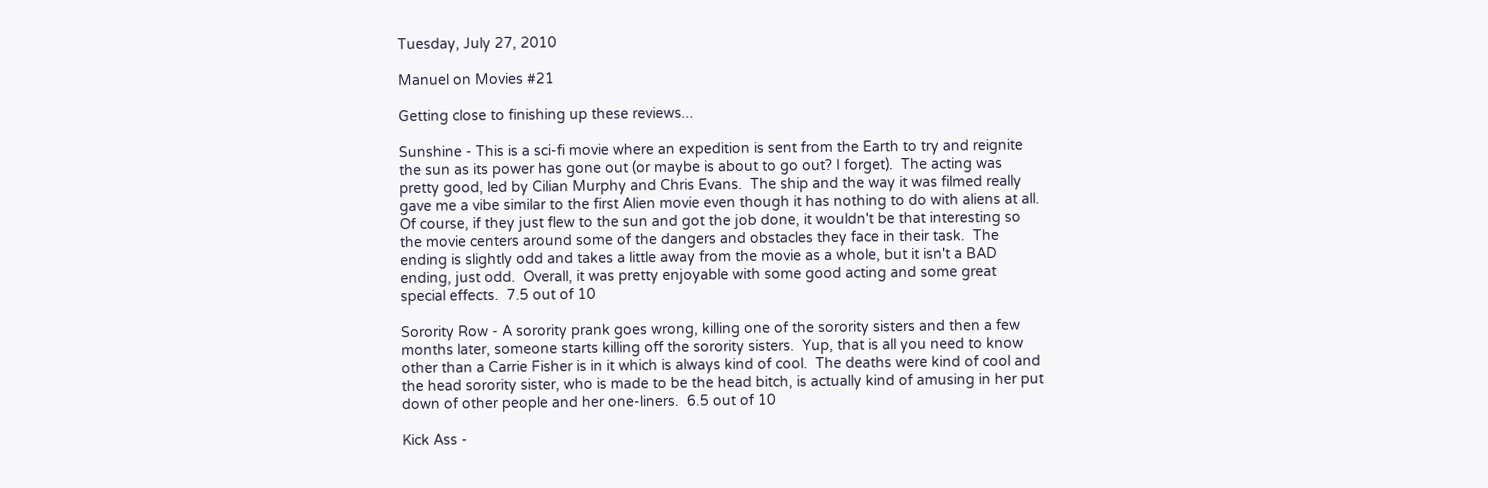Tuesday, July 27, 2010

Manuel on Movies #21

Getting close to finishing up these reviews...

Sunshine - This is a sci-fi movie where an expedition is sent from the Earth to try and reignite the sun as its power has gone out (or maybe is about to go out? I forget).  The acting was pretty good, led by Cilian Murphy and Chris Evans.  The ship and the way it was filmed really gave me a vibe similar to the first Alien movie even though it has nothing to do with aliens at all.  Of course, if they just flew to the sun and got the job done, it wouldn't be that interesting so the movie centers around some of the dangers and obstacles they face in their task.  The ending is slightly odd and takes a little away from the movie as a whole, but it isn't a BAD ending, just odd.  Overall, it was pretty enjoyable with some good acting and some great special effects.  7.5 out of 10

Sorority Row - A sorority prank goes wrong, killing one of the sorority sisters and then a few months later, someone starts killing off the sorority sisters.  Yup, that is all you need to know other than a Carrie Fisher is in it which is always kind of cool.  The deaths were kind of cool and the head sorority sister, who is made to be the head bitch, is actually kind of amusing in her put down of other people and her one-liners.  6.5 out of 10

Kick Ass -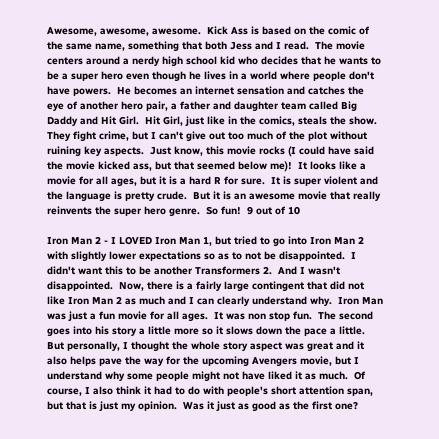Awesome, awesome, awesome.  Kick Ass is based on the comic of the same name, something that both Jess and I read.  The movie centers around a nerdy high school kid who decides that he wants to be a super hero even though he lives in a world where people don't have powers.  He becomes an internet sensation and catches the eye of another hero pair, a father and daughter team called Big Daddy and Hit Girl.  Hit Girl, just like in the comics, steals the show.  They fight crime, but I can't give out too much of the plot without ruining key aspects.  Just know, this movie rocks (I could have said the movie kicked ass, but that seemed below me)!  It looks like a movie for all ages, but it is a hard R for sure.  It is super violent and the language is pretty crude.  But it is an awesome movie that really reinvents the super hero genre.  So fun!  9 out of 10

Iron Man 2 - I LOVED Iron Man 1, but tried to go into Iron Man 2 with slightly lower expectations so as to not be disappointed.  I didn't want this to be another Transformers 2.  And I wasn't disappointed.  Now, there is a fairly large contingent that did not like Iron Man 2 as much and I can clearly understand why.  Iron Man was just a fun movie for all ages.  It was non stop fun.  The second goes into his story a little more so it slows down the pace a little.  But personally, I thought the whole story aspect was great and it also helps pave the way for the upcoming Avengers movie, but I understand why some people might not have liked it as much.  Of course, I also think it had to do with people's short attention span, but that is just my opinion.  Was it just as good as the first one?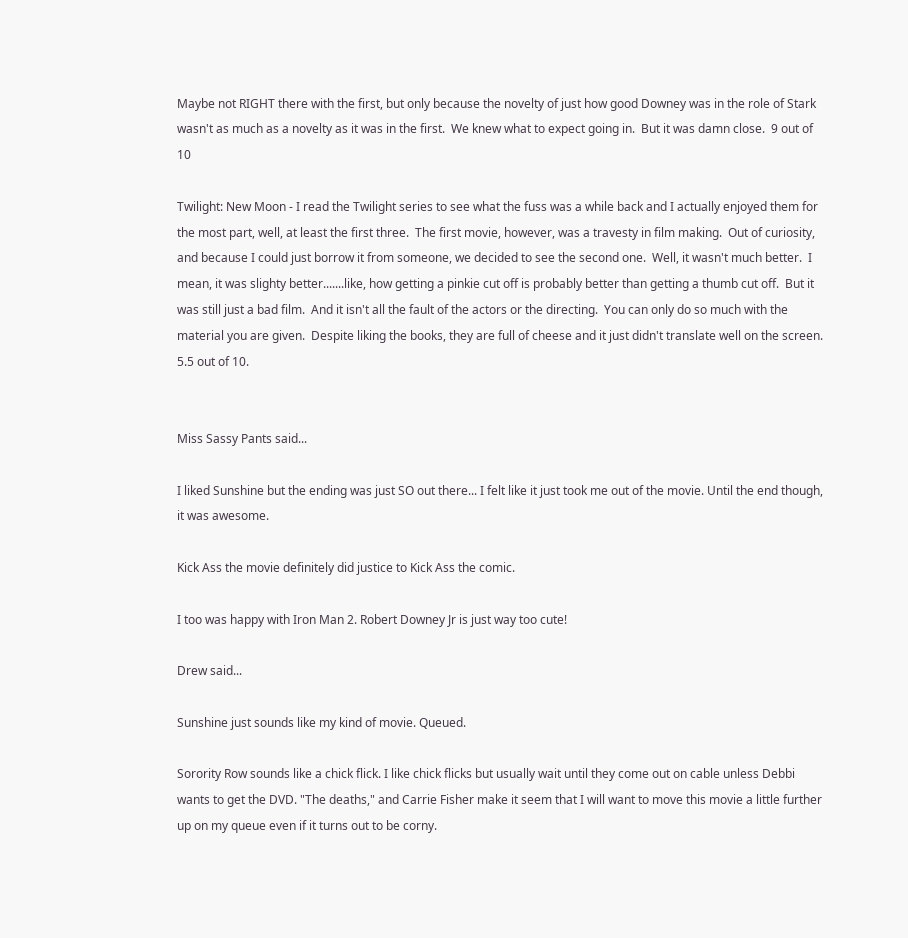Maybe not RIGHT there with the first, but only because the novelty of just how good Downey was in the role of Stark wasn't as much as a novelty as it was in the first.  We knew what to expect going in.  But it was damn close.  9 out of 10

Twilight: New Moon - I read the Twilight series to see what the fuss was a while back and I actually enjoyed them for the most part, well, at least the first three.  The first movie, however, was a travesty in film making.  Out of curiosity, and because I could just borrow it from someone, we decided to see the second one.  Well, it wasn't much better.  I mean, it was slighty better.......like, how getting a pinkie cut off is probably better than getting a thumb cut off.  But it was still just a bad film.  And it isn't all the fault of the actors or the directing.  You can only do so much with the material you are given.  Despite liking the books, they are full of cheese and it just didn't translate well on the screen.  5.5 out of 10.


Miss Sassy Pants said...

I liked Sunshine but the ending was just SO out there... I felt like it just took me out of the movie. Until the end though, it was awesome.

Kick Ass the movie definitely did justice to Kick Ass the comic.

I too was happy with Iron Man 2. Robert Downey Jr is just way too cute!

Drew said...

Sunshine just sounds like my kind of movie. Queued.

Sorority Row sounds like a chick flick. I like chick flicks but usually wait until they come out on cable unless Debbi wants to get the DVD. "The deaths," and Carrie Fisher make it seem that I will want to move this movie a little further up on my queue even if it turns out to be corny.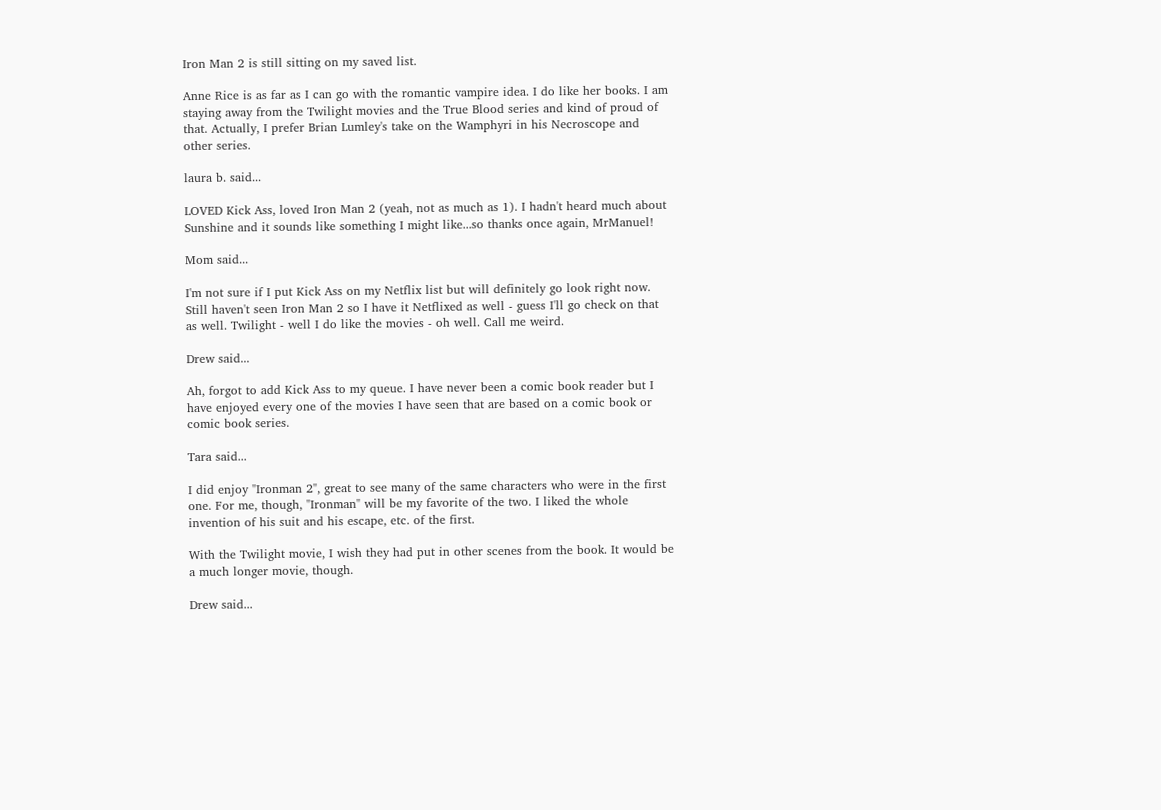Iron Man 2 is still sitting on my saved list.

Anne Rice is as far as I can go with the romantic vampire idea. I do like her books. I am staying away from the Twilight movies and the True Blood series and kind of proud of that. Actually, I prefer Brian Lumley's take on the Wamphyri in his Necroscope and other series.

laura b. said...

LOVED Kick Ass, loved Iron Man 2 (yeah, not as much as 1). I hadn't heard much about Sunshine and it sounds like something I might like...so thanks once again, MrManuel!

Mom said...

I'm not sure if I put Kick Ass on my Netflix list but will definitely go look right now. Still haven't seen Iron Man 2 so I have it Netflixed as well - guess I'll go check on that as well. Twilight - well I do like the movies - oh well. Call me weird.

Drew said...

Ah, forgot to add Kick Ass to my queue. I have never been a comic book reader but I have enjoyed every one of the movies I have seen that are based on a comic book or comic book series.

Tara said...

I did enjoy "Ironman 2", great to see many of the same characters who were in the first one. For me, though, "Ironman" will be my favorite of the two. I liked the whole invention of his suit and his escape, etc. of the first.

With the Twilight movie, I wish they had put in other scenes from the book. It would be a much longer movie, though.

Drew said...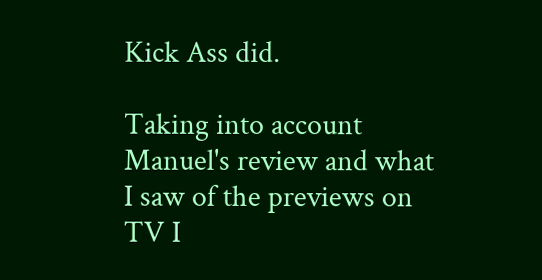Kick Ass did.

Taking into account Manuel's review and what I saw of the previews on TV I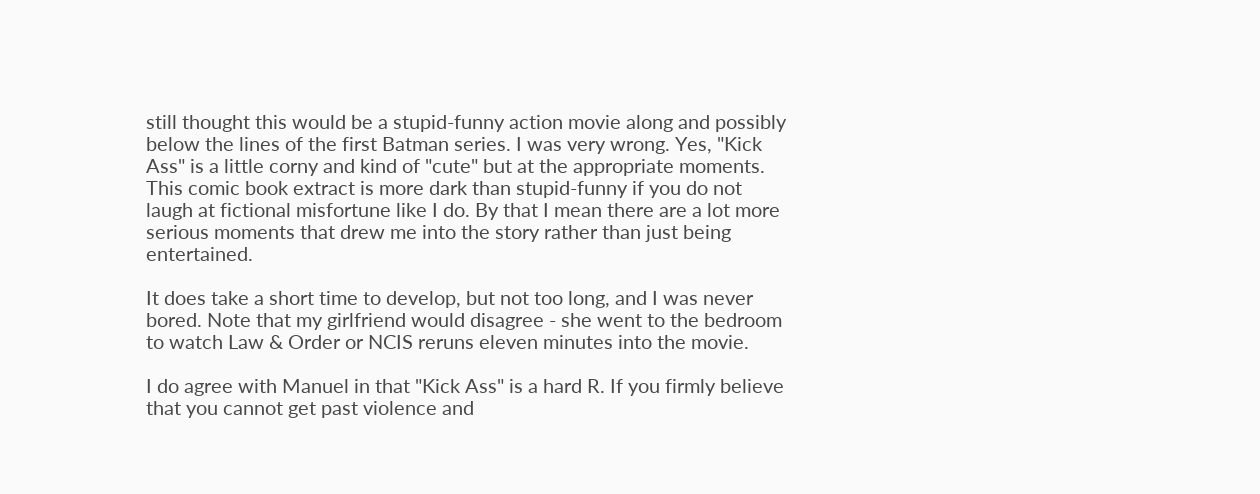still thought this would be a stupid-funny action movie along and possibly below the lines of the first Batman series. I was very wrong. Yes, "Kick Ass" is a little corny and kind of "cute" but at the appropriate moments. This comic book extract is more dark than stupid-funny if you do not laugh at fictional misfortune like I do. By that I mean there are a lot more serious moments that drew me into the story rather than just being entertained.

It does take a short time to develop, but not too long, and I was never bored. Note that my girlfriend would disagree - she went to the bedroom to watch Law & Order or NCIS reruns eleven minutes into the movie.

I do agree with Manuel in that "Kick Ass" is a hard R. If you firmly believe that you cannot get past violence and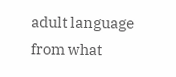adult language from what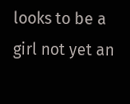looks to be a girl not yet an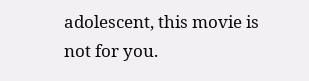adolescent, this movie is not for you.